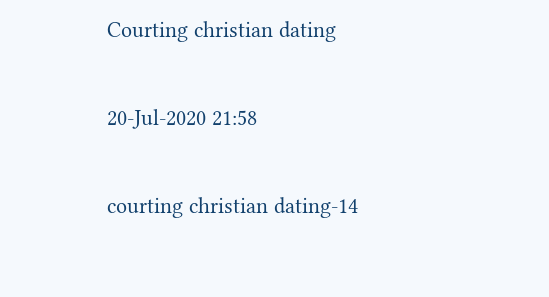Courting christian dating

20-Jul-2020 21:58

courting christian dating-14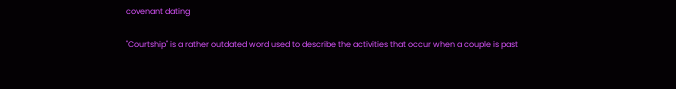covenant dating

"Courtship" is a rather outdated word used to describe the activities that occur when a couple is past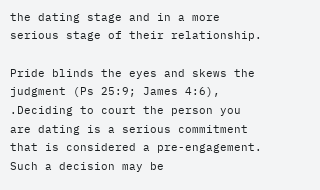the dating stage and in a more serious stage of their relationship.

Pride blinds the eyes and skews the judgment (Ps 25:9; James 4:6), .Deciding to court the person you are dating is a serious commitment that is considered a pre-engagement. Such a decision may be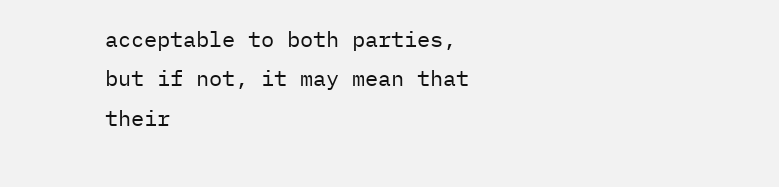acceptable to both parties, but if not, it may mean that their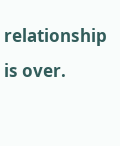relationship is over.